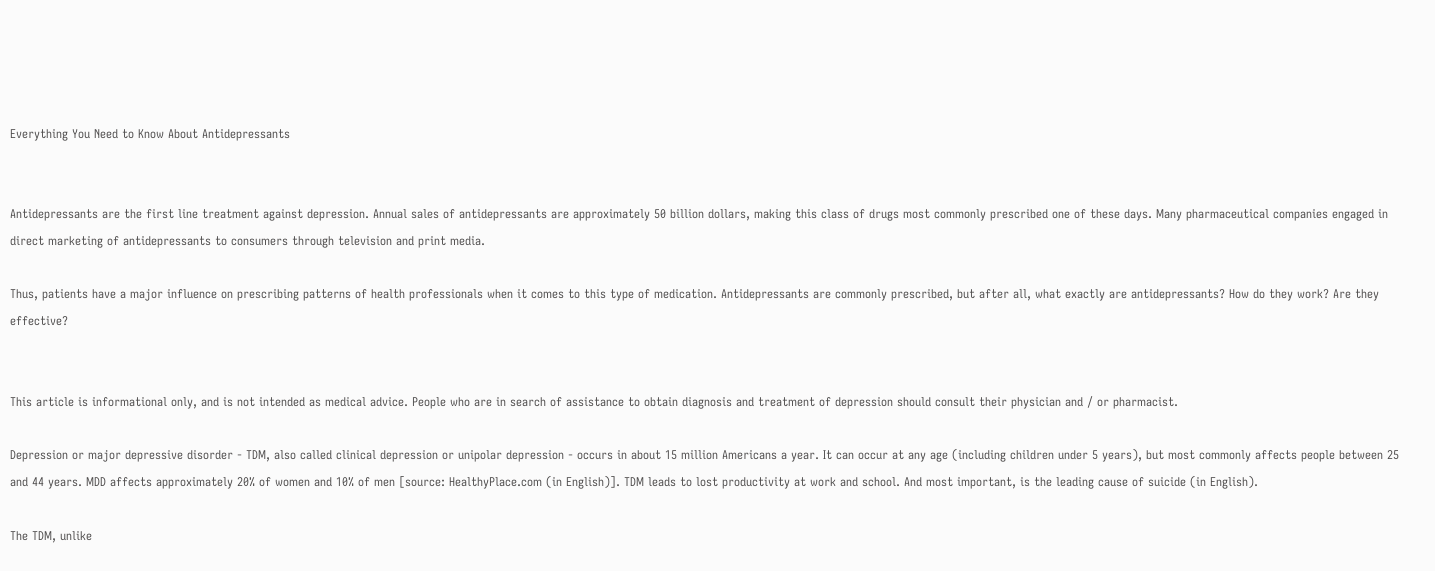Everything You Need to Know About Antidepressants


Antidepressants are the first line treatment against depression. Annual sales of antidepressants are approximately 50 billion dollars, making this class of drugs most commonly prescribed one of these days. Many pharmaceutical companies engaged in direct marketing of antidepressants to consumers through television and print media.

Thus, patients have a major influence on prescribing patterns of health professionals when it comes to this type of medication. Antidepressants are commonly prescribed, but after all, what exactly are antidepressants? How do they work? Are they effective?


This article is informational only, and is not intended as medical advice. People who are in search of assistance to obtain diagnosis and treatment of depression should consult their physician and / or pharmacist.

Depression or major depressive disorder - TDM, also called clinical depression or unipolar depression - occurs in about 15 million Americans a year. It can occur at any age (including children under 5 years), but most commonly affects people between 25 and 44 years. MDD affects approximately 20% of women and 10% of men [source: HealthyPlace.com (in English)]. TDM leads to lost productivity at work and school. And most important, is the leading cause of suicide (in English).

The TDM, unlike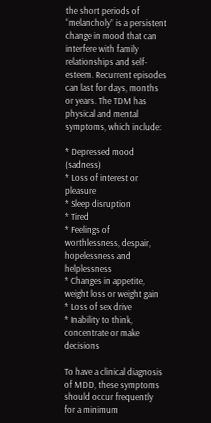the short periods of “melancholy” is a persistent change in mood that can interfere with family relationships and self-esteem. Recurrent episodes can last for days, months or years. The TDM has physical and mental symptoms, which include:

* Depressed mood (sadness)
* Loss of interest or pleasure
* Sleep disruption
* Tired
* Feelings of worthlessness, despair, hopelessness and helplessness
* Changes in appetite, weight loss or weight gain
* Loss of sex drive
* Inability to think, concentrate or make decisions

To have a clinical diagnosis of MDD, these symptoms should occur frequently for a minimum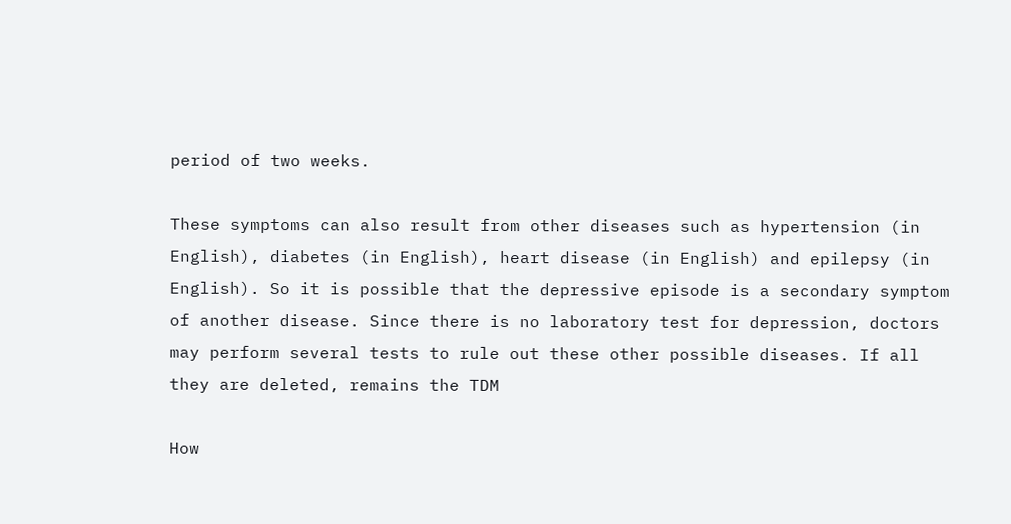period of two weeks.

These symptoms can also result from other diseases such as hypertension (in English), diabetes (in English), heart disease (in English) and epilepsy (in English). So it is possible that the depressive episode is a secondary symptom of another disease. Since there is no laboratory test for depression, doctors may perform several tests to rule out these other possible diseases. If all they are deleted, remains the TDM

How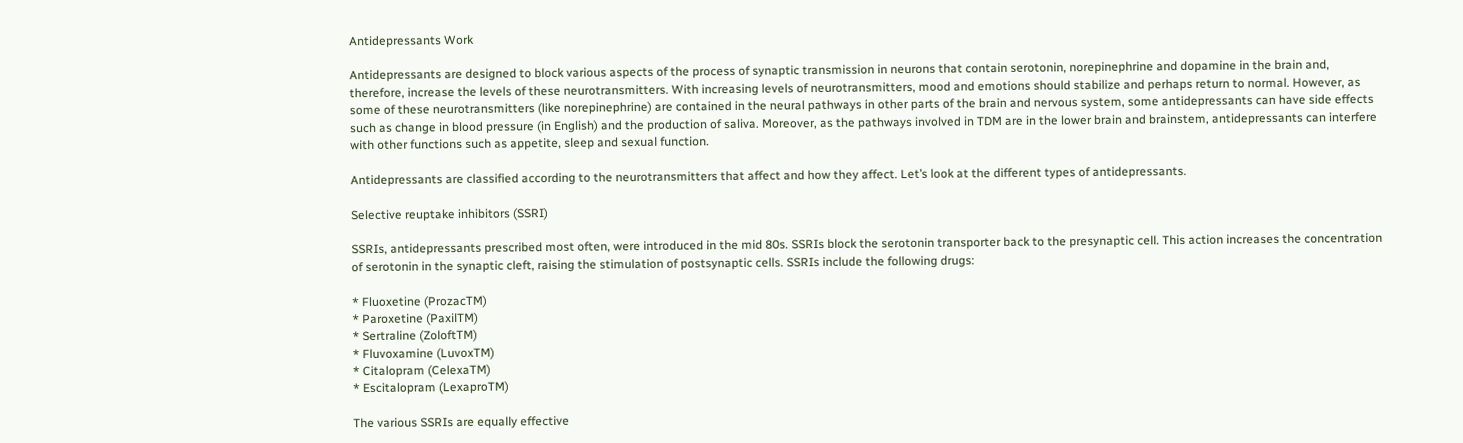Antidepressants Work

Antidepressants are designed to block various aspects of the process of synaptic transmission in neurons that contain serotonin, norepinephrine and dopamine in the brain and, therefore, increase the levels of these neurotransmitters. With increasing levels of neurotransmitters, mood and emotions should stabilize and perhaps return to normal. However, as some of these neurotransmitters (like norepinephrine) are contained in the neural pathways in other parts of the brain and nervous system, some antidepressants can have side effects such as change in blood pressure (in English) and the production of saliva. Moreover, as the pathways involved in TDM are in the lower brain and brainstem, antidepressants can interfere with other functions such as appetite, sleep and sexual function.

Antidepressants are classified according to the neurotransmitters that affect and how they affect. Let’s look at the different types of antidepressants.

Selective reuptake inhibitors (SSRI)

SSRIs, antidepressants prescribed most often, were introduced in the mid 80s. SSRIs block the serotonin transporter back to the presynaptic cell. This action increases the concentration of serotonin in the synaptic cleft, raising the stimulation of postsynaptic cells. SSRIs include the following drugs:

* Fluoxetine (ProzacTM)
* Paroxetine (PaxilTM)
* Sertraline (ZoloftTM)
* Fluvoxamine (LuvoxTM)
* Citalopram (CelexaTM)
* Escitalopram (LexaproTM)

The various SSRIs are equally effective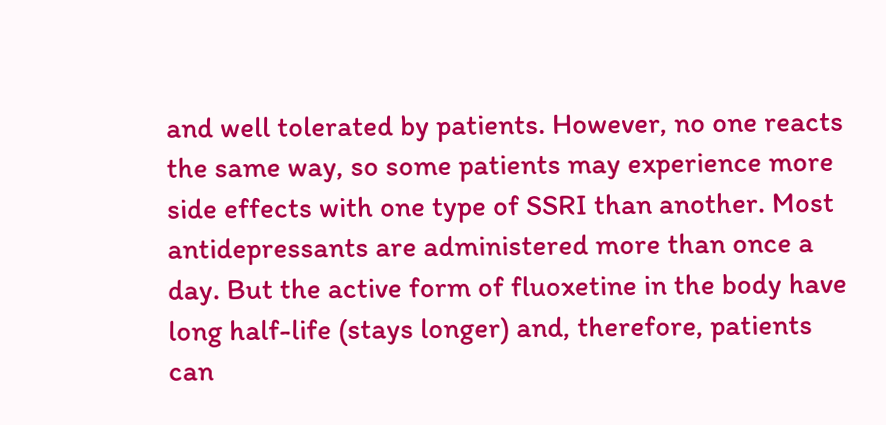and well tolerated by patients. However, no one reacts the same way, so some patients may experience more side effects with one type of SSRI than another. Most antidepressants are administered more than once a day. But the active form of fluoxetine in the body have long half-life (stays longer) and, therefore, patients can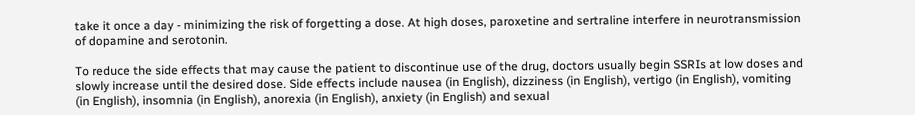take it once a day - minimizing the risk of forgetting a dose. At high doses, paroxetine and sertraline interfere in neurotransmission of dopamine and serotonin.

To reduce the side effects that may cause the patient to discontinue use of the drug, doctors usually begin SSRIs at low doses and slowly increase until the desired dose. Side effects include nausea (in English), dizziness (in English), vertigo (in English), vomiting (in English), insomnia (in English), anorexia (in English), anxiety (in English) and sexual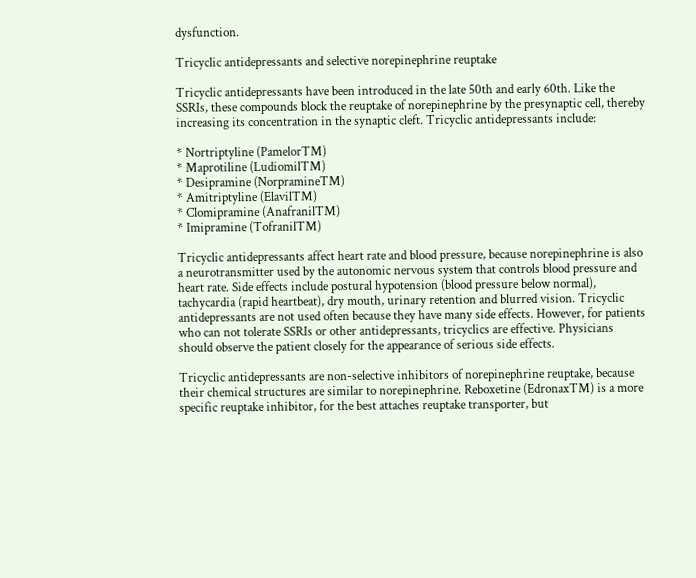dysfunction.

Tricyclic antidepressants and selective norepinephrine reuptake

Tricyclic antidepressants have been introduced in the late 50th and early 60th. Like the SSRIs, these compounds block the reuptake of norepinephrine by the presynaptic cell, thereby increasing its concentration in the synaptic cleft. Tricyclic antidepressants include:

* Nortriptyline (PamelorTM)
* Maprotiline (LudiomilTM)
* Desipramine (NorpramineTM)
* Amitriptyline (ElavilTM)
* Clomipramine (AnafranilTM)
* Imipramine (TofranilTM)

Tricyclic antidepressants affect heart rate and blood pressure, because norepinephrine is also a neurotransmitter used by the autonomic nervous system that controls blood pressure and heart rate. Side effects include postural hypotension (blood pressure below normal), tachycardia (rapid heartbeat), dry mouth, urinary retention and blurred vision. Tricyclic antidepressants are not used often because they have many side effects. However, for patients who can not tolerate SSRIs or other antidepressants, tricyclics are effective. Physicians should observe the patient closely for the appearance of serious side effects.

Tricyclic antidepressants are non-selective inhibitors of norepinephrine reuptake, because their chemical structures are similar to norepinephrine. Reboxetine (EdronaxTM) is a more specific reuptake inhibitor, for the best attaches reuptake transporter, but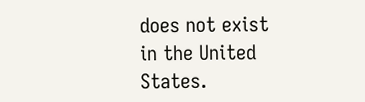does not exist in the United States.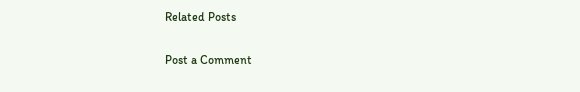Related Posts

Post a Comment